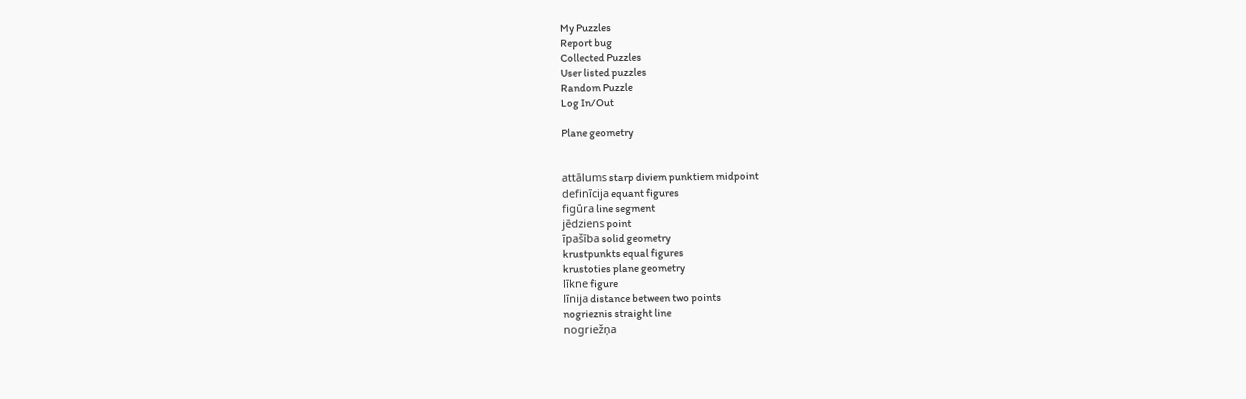My Puzzles
Report bug
Collected Puzzles
User listed puzzles
Random Puzzle
Log In/Out

Plane geometry


attālums starp diviem punktiem midpoint
definīcija equant figures
figūra line segment
jēdziens point
īpašība solid geometry
krustpunkts equal figures
krustoties plane geometry
līkne figure
līnija distance between two points
nogrieznis straight line
nogriežņa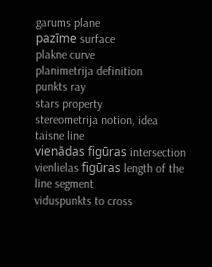garums plane
pazīme surface
plakne curve
planimetrija definition
punkts ray
stars property
stereometrija notion, idea
taisne line
vienādas figūras intersection
vienlielas figūras length of the line segment
viduspunkts to cross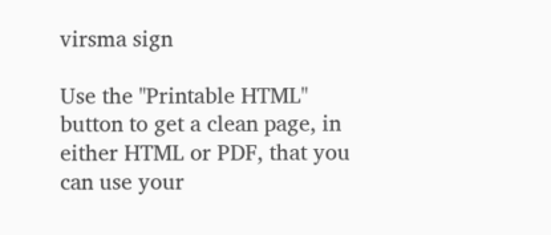virsma sign

Use the "Printable HTML" button to get a clean page, in either HTML or PDF, that you can use your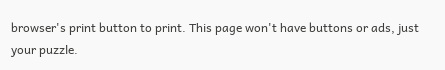browser's print button to print. This page won't have buttons or ads, just your puzzle.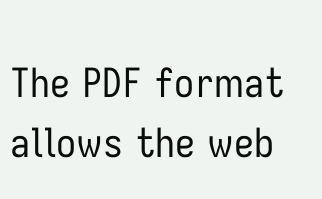The PDF format allows the web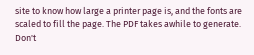site to know how large a printer page is, and the fonts are scaled to fill the page. The PDF takes awhile to generate. Don't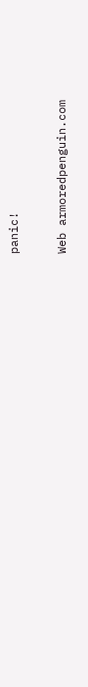panic!

Web armoredpenguin.com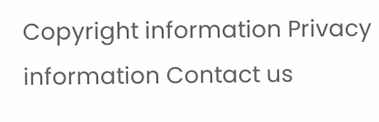Copyright information Privacy information Contact us